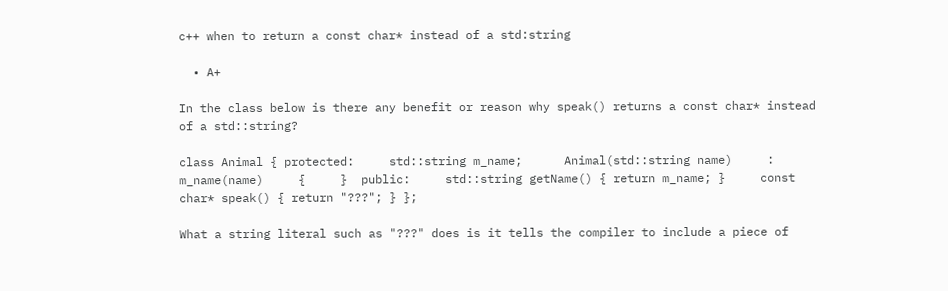c++ when to return a const char* instead of a std:string

  • A+

In the class below is there any benefit or reason why speak() returns a const char* instead of a std::string?

class Animal { protected:     std::string m_name;      Animal(std::string name)     : m_name(name)     {     }  public:     std::string getName() { return m_name; }     const char* speak() { return "???"; } };

What a string literal such as "???" does is it tells the compiler to include a piece of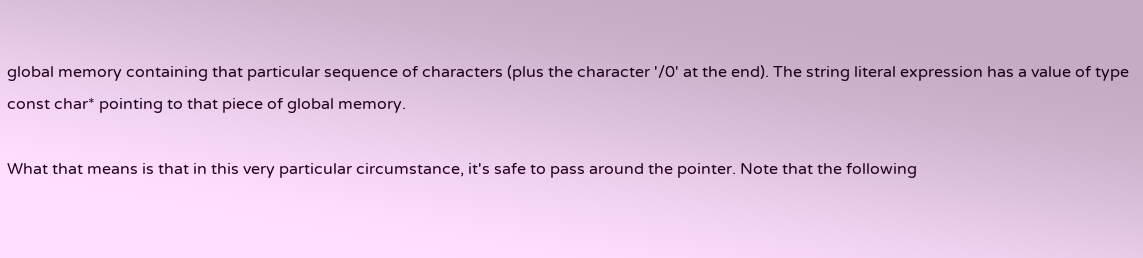global memory containing that particular sequence of characters (plus the character '/0' at the end). The string literal expression has a value of type const char* pointing to that piece of global memory.

What that means is that in this very particular circumstance, it's safe to pass around the pointer. Note that the following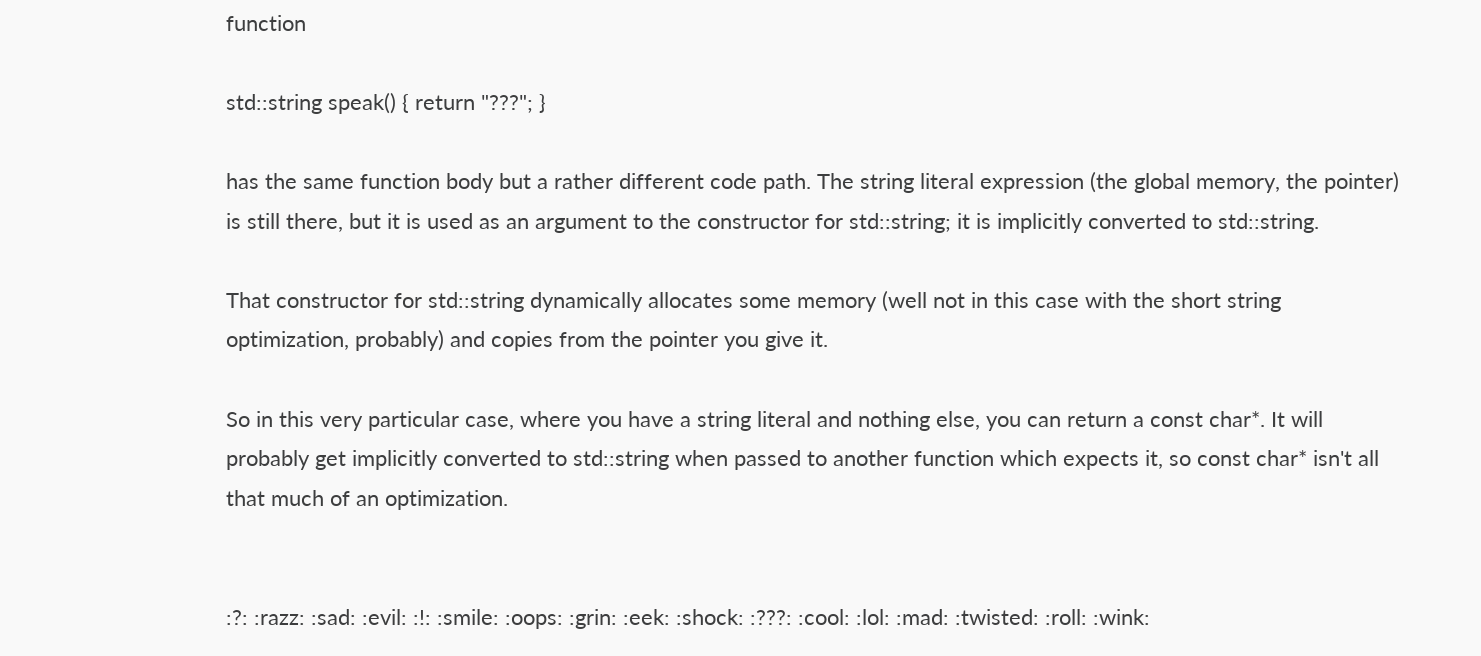function

std::string speak() { return "???"; }

has the same function body but a rather different code path. The string literal expression (the global memory, the pointer) is still there, but it is used as an argument to the constructor for std::string; it is implicitly converted to std::string.

That constructor for std::string dynamically allocates some memory (well not in this case with the short string optimization, probably) and copies from the pointer you give it.

So in this very particular case, where you have a string literal and nothing else, you can return a const char*. It will probably get implicitly converted to std::string when passed to another function which expects it, so const char* isn't all that much of an optimization.


:?: :razz: :sad: :evil: :!: :smile: :oops: :grin: :eek: :shock: :???: :cool: :lol: :mad: :twisted: :roll: :wink: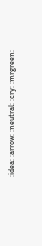:idea: :arrow: :neutral: :cry: :mrgreen: